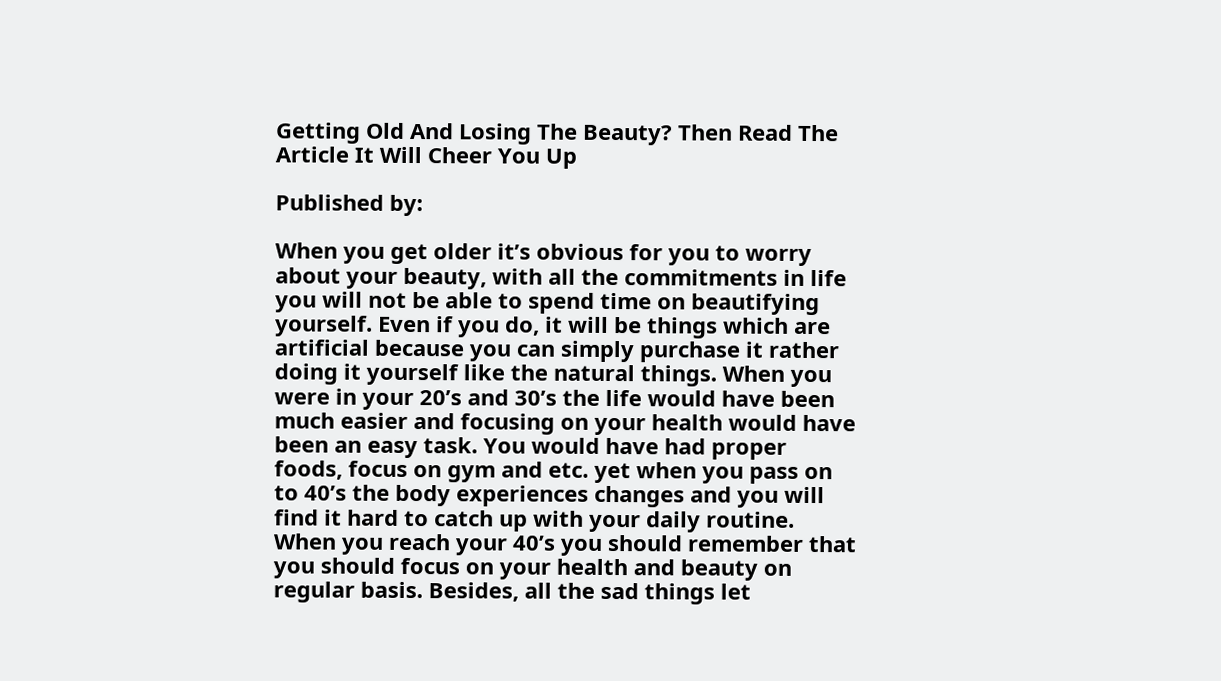Getting Old And Losing The Beauty? Then Read The Article It Will Cheer You Up

Published by:

When you get older it’s obvious for you to worry about your beauty, with all the commitments in life you will not be able to spend time on beautifying yourself. Even if you do, it will be things which are artificial because you can simply purchase it rather doing it yourself like the natural things. When you were in your 20’s and 30’s the life would have been much easier and focusing on your health would have been an easy task. You would have had proper foods, focus on gym and etc. yet when you pass on to 40’s the body experiences changes and you will find it hard to catch up with your daily routine. When you reach your 40’s you should remember that you should focus on your health and beauty on regular basis. Besides, all the sad things let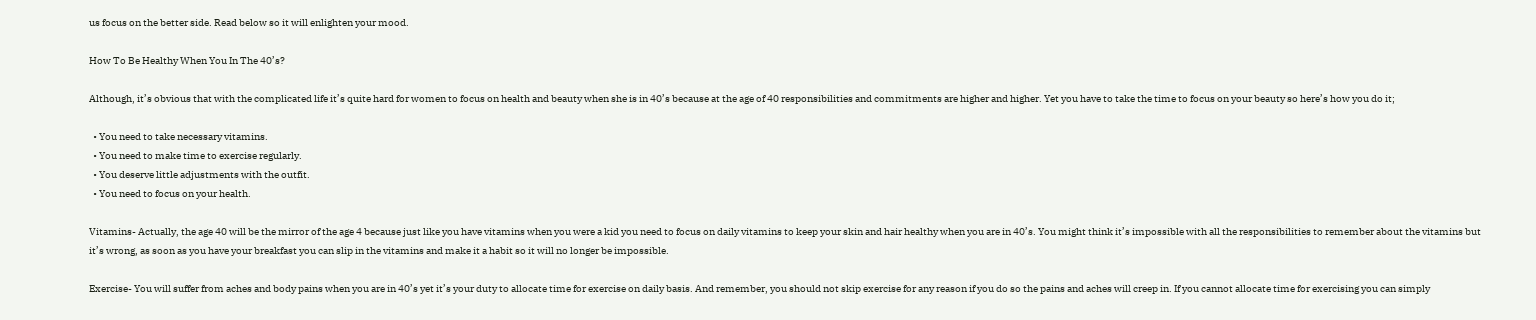us focus on the better side. Read below so it will enlighten your mood.

How To Be Healthy When You In The 40’s?

Although, it’s obvious that with the complicated life it’s quite hard for women to focus on health and beauty when she is in 40’s because at the age of 40 responsibilities and commitments are higher and higher. Yet you have to take the time to focus on your beauty so here’s how you do it;

  • You need to take necessary vitamins.
  • You need to make time to exercise regularly.
  • You deserve little adjustments with the outfit.
  • You need to focus on your health.

Vitamins- Actually, the age 40 will be the mirror of the age 4 because just like you have vitamins when you were a kid you need to focus on daily vitamins to keep your skin and hair healthy when you are in 40’s. You might think it’s impossible with all the responsibilities to remember about the vitamins but it’s wrong, as soon as you have your breakfast you can slip in the vitamins and make it a habit so it will no longer be impossible.

Exercise- You will suffer from aches and body pains when you are in 40’s yet it’s your duty to allocate time for exercise on daily basis. And remember, you should not skip exercise for any reason if you do so the pains and aches will creep in. If you cannot allocate time for exercising you can simply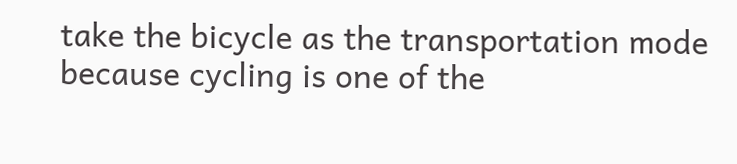take the bicycle as the transportation mode because cycling is one of the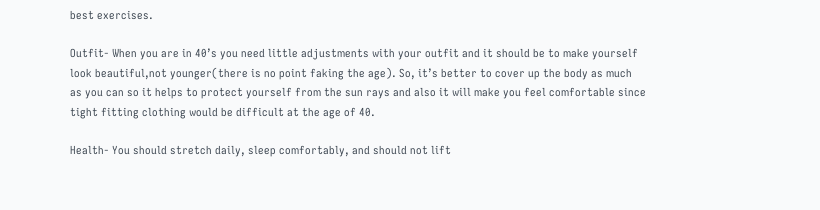best exercises.

Outfit- When you are in 40’s you need little adjustments with your outfit and it should be to make yourself look beautiful,not younger(there is no point faking the age). So, it’s better to cover up the body as much as you can so it helps to protect yourself from the sun rays and also it will make you feel comfortable since tight fitting clothing would be difficult at the age of 40.

Health- You should stretch daily, sleep comfortably, and should not lift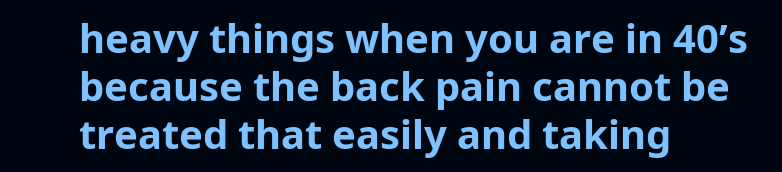heavy things when you are in 40’s because the back pain cannot be treated that easily and taking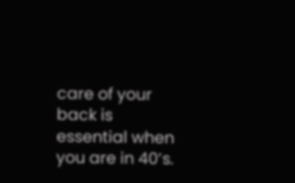care of your back is essential when you are in 40’s.